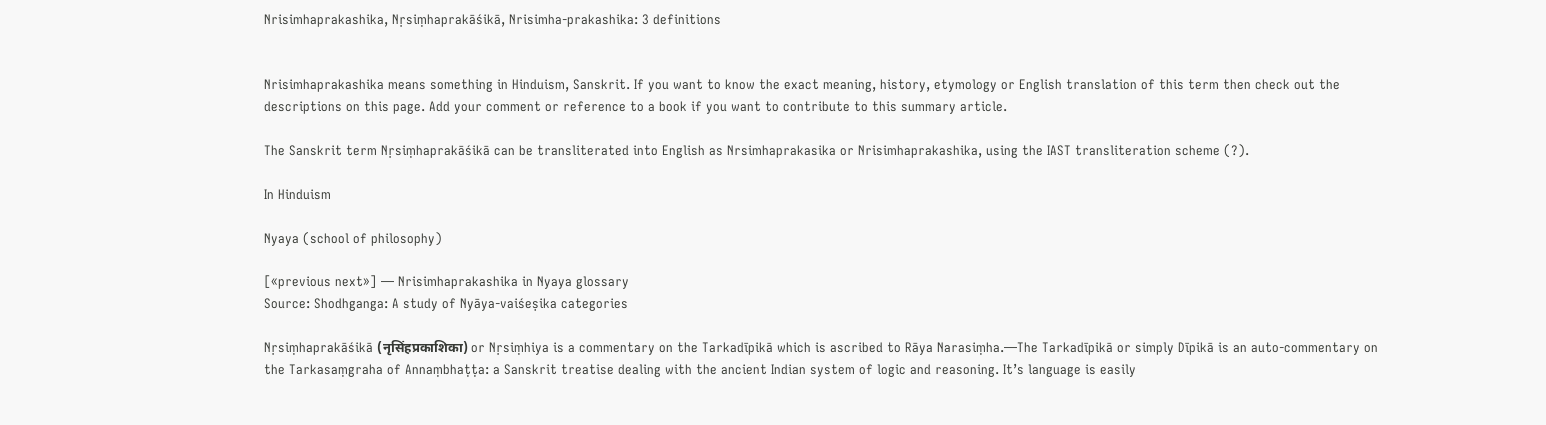Nrisimhaprakashika, Nṛsiṃhaprakāśikā, Nrisimha-prakashika: 3 definitions


Nrisimhaprakashika means something in Hinduism, Sanskrit. If you want to know the exact meaning, history, etymology or English translation of this term then check out the descriptions on this page. Add your comment or reference to a book if you want to contribute to this summary article.

The Sanskrit term Nṛsiṃhaprakāśikā can be transliterated into English as Nrsimhaprakasika or Nrisimhaprakashika, using the IAST transliteration scheme (?).

In Hinduism

Nyaya (school of philosophy)

[«previous next»] — Nrisimhaprakashika in Nyaya glossary
Source: Shodhganga: A study of Nyāya-vaiśeṣika categories

Nṛsiṃhaprakāśikā (नृसिंहप्रकाशिका) or Nṛsiṃhiya is a commentary on the Tarkadīpikā which is ascribed to Rāya Narasiṃha.—The Tarkadīpikā or simply Dīpikā is an auto-commentary on the Tarkasaṃgraha of Annaṃbhaṭṭa: a Sanskrit treatise dealing with the ancient Indian system of logic and reasoning. It’s language is easily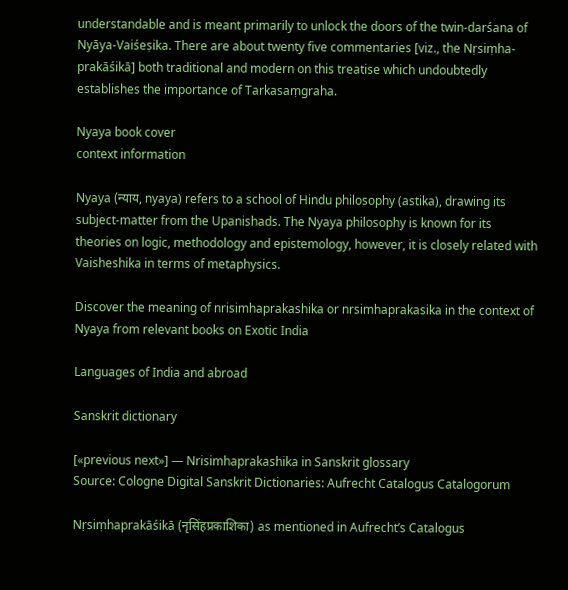understandable and is meant primarily to unlock the doors of the twin-darśana of Nyāya-Vaiśeṣika. There are about twenty five commentaries [viz., the Nṛsiṃha-prakāśikā] both traditional and modern on this treatise which undoubtedly establishes the importance of Tarkasaṃgraha.

Nyaya book cover
context information

Nyaya (न्याय, nyaya) refers to a school of Hindu philosophy (astika), drawing its subject-matter from the Upanishads. The Nyaya philosophy is known for its theories on logic, methodology and epistemology, however, it is closely related with Vaisheshika in terms of metaphysics.

Discover the meaning of nrisimhaprakashika or nrsimhaprakasika in the context of Nyaya from relevant books on Exotic India

Languages of India and abroad

Sanskrit dictionary

[«previous next»] — Nrisimhaprakashika in Sanskrit glossary
Source: Cologne Digital Sanskrit Dictionaries: Aufrecht Catalogus Catalogorum

Nṛsiṃhaprakāśikā (नृसिंहप्रकाशिका) as mentioned in Aufrecht’s Catalogus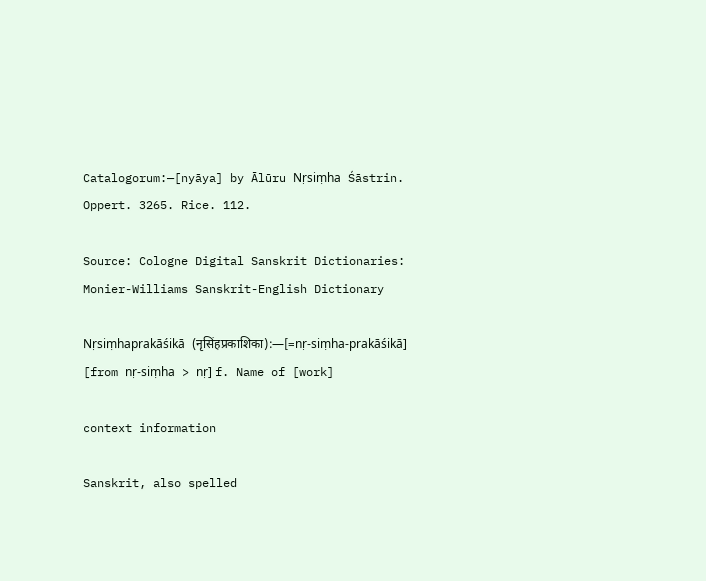Catalogorum:—[nyāya] by Ālūru Nṛsiṃha Śāstrin. Oppert. 3265. Rice. 112.

Source: Cologne Digital Sanskrit Dictionaries: Monier-Williams Sanskrit-English Dictionary

Nṛsiṃhaprakāśikā (नृसिंहप्रकाशिका):—[=nṛ-siṃha-prakāśikā] [from nṛ-siṃha > nṛ] f. Name of [work]

context information

Sanskrit, also spelled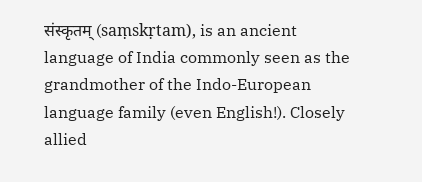संस्कृतम् (saṃskṛtam), is an ancient language of India commonly seen as the grandmother of the Indo-European language family (even English!). Closely allied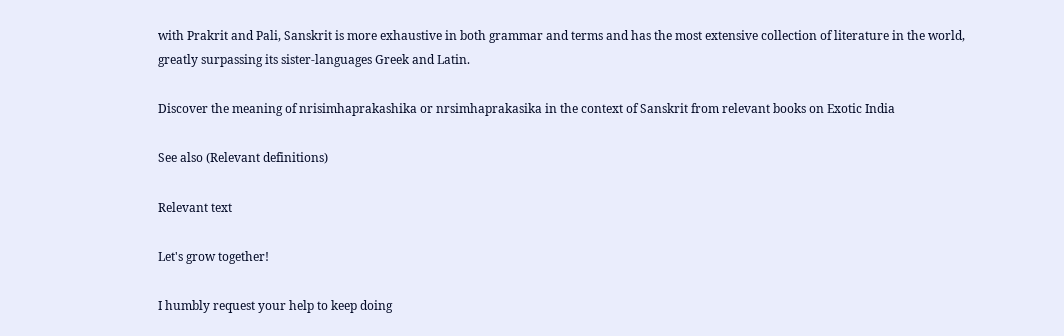with Prakrit and Pali, Sanskrit is more exhaustive in both grammar and terms and has the most extensive collection of literature in the world, greatly surpassing its sister-languages Greek and Latin.

Discover the meaning of nrisimhaprakashika or nrsimhaprakasika in the context of Sanskrit from relevant books on Exotic India

See also (Relevant definitions)

Relevant text

Let's grow together!

I humbly request your help to keep doing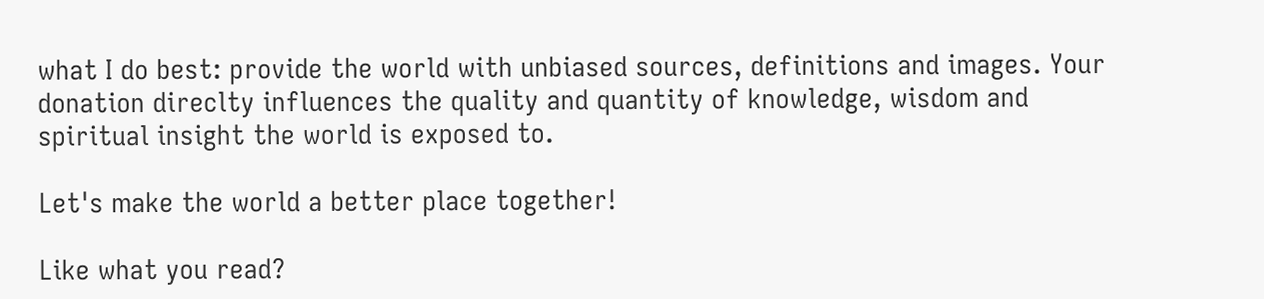what I do best: provide the world with unbiased sources, definitions and images. Your donation direclty influences the quality and quantity of knowledge, wisdom and spiritual insight the world is exposed to.

Let's make the world a better place together!

Like what you read?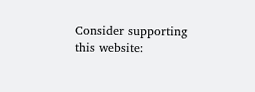Consider supporting this website: